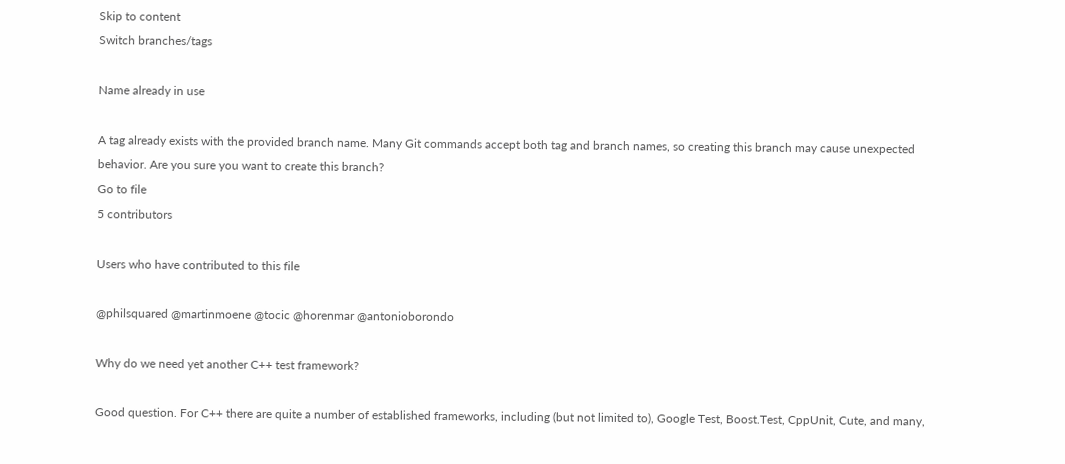Skip to content
Switch branches/tags

Name already in use

A tag already exists with the provided branch name. Many Git commands accept both tag and branch names, so creating this branch may cause unexpected behavior. Are you sure you want to create this branch?
Go to file
5 contributors

Users who have contributed to this file

@philsquared @martinmoene @tocic @horenmar @antonioborondo

Why do we need yet another C++ test framework?

Good question. For C++ there are quite a number of established frameworks, including (but not limited to), Google Test, Boost.Test, CppUnit, Cute, and many,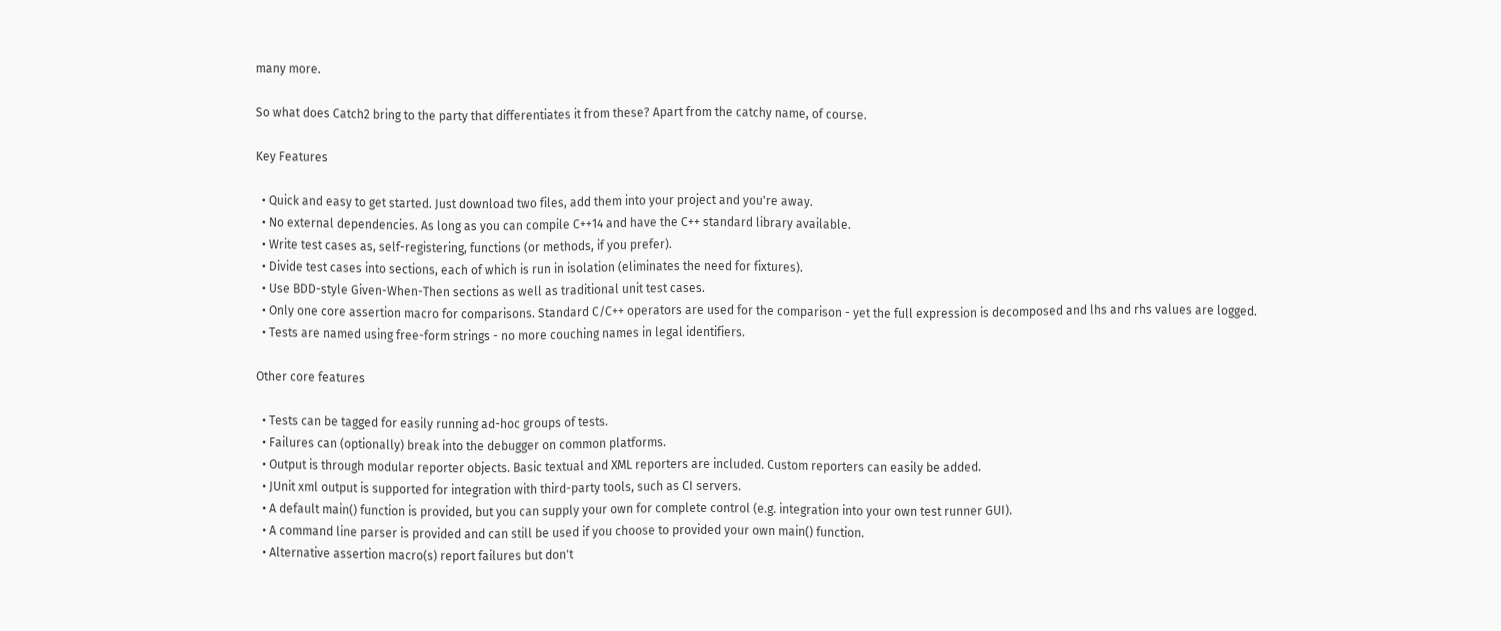many more.

So what does Catch2 bring to the party that differentiates it from these? Apart from the catchy name, of course.

Key Features

  • Quick and easy to get started. Just download two files, add them into your project and you're away.
  • No external dependencies. As long as you can compile C++14 and have the C++ standard library available.
  • Write test cases as, self-registering, functions (or methods, if you prefer).
  • Divide test cases into sections, each of which is run in isolation (eliminates the need for fixtures).
  • Use BDD-style Given-When-Then sections as well as traditional unit test cases.
  • Only one core assertion macro for comparisons. Standard C/C++ operators are used for the comparison - yet the full expression is decomposed and lhs and rhs values are logged.
  • Tests are named using free-form strings - no more couching names in legal identifiers.

Other core features

  • Tests can be tagged for easily running ad-hoc groups of tests.
  • Failures can (optionally) break into the debugger on common platforms.
  • Output is through modular reporter objects. Basic textual and XML reporters are included. Custom reporters can easily be added.
  • JUnit xml output is supported for integration with third-party tools, such as CI servers.
  • A default main() function is provided, but you can supply your own for complete control (e.g. integration into your own test runner GUI).
  • A command line parser is provided and can still be used if you choose to provided your own main() function.
  • Alternative assertion macro(s) report failures but don't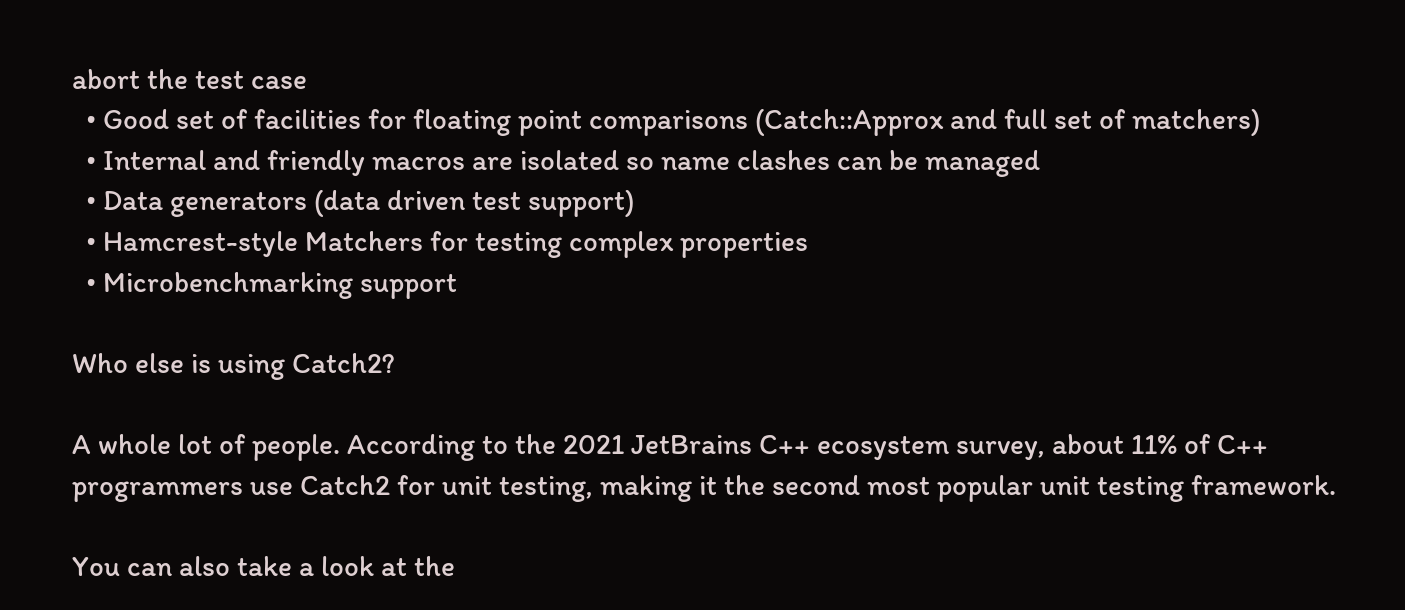abort the test case
  • Good set of facilities for floating point comparisons (Catch::Approx and full set of matchers)
  • Internal and friendly macros are isolated so name clashes can be managed
  • Data generators (data driven test support)
  • Hamcrest-style Matchers for testing complex properties
  • Microbenchmarking support

Who else is using Catch2?

A whole lot of people. According to the 2021 JetBrains C++ ecosystem survey, about 11% of C++ programmers use Catch2 for unit testing, making it the second most popular unit testing framework.

You can also take a look at the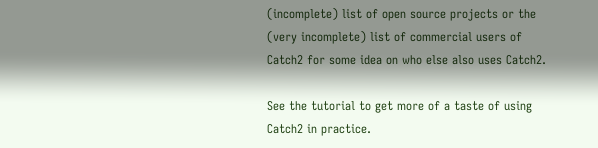(incomplete) list of open source projects or the (very incomplete) list of commercial users of Catch2 for some idea on who else also uses Catch2.

See the tutorial to get more of a taste of using Catch2 in practice.